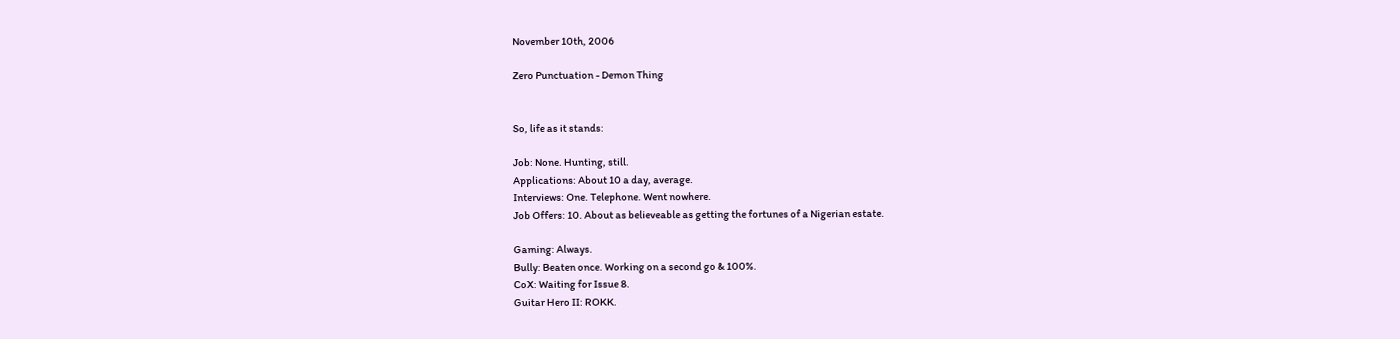November 10th, 2006

Zero Punctuation - Demon Thing


So, life as it stands:

Job: None. Hunting, still.
Applications: About 10 a day, average.
Interviews: One. Telephone. Went nowhere.
Job Offers: 10. About as believeable as getting the fortunes of a Nigerian estate.

Gaming: Always.
Bully: Beaten once. Working on a second go & 100%.
CoX: Waiting for Issue 8.
Guitar Hero II: ROKK.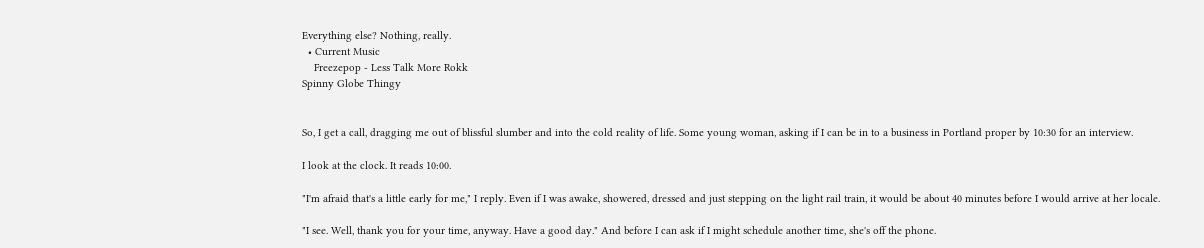Everything else? Nothing, really.
  • Current Music
    Freezepop - Less Talk More Rokk
Spinny Globe Thingy


So, I get a call, dragging me out of blissful slumber and into the cold reality of life. Some young woman, asking if I can be in to a business in Portland proper by 10:30 for an interview.

I look at the clock. It reads 10:00.

"I'm afraid that's a little early for me," I reply. Even if I was awake, showered, dressed and just stepping on the light rail train, it would be about 40 minutes before I would arrive at her locale.

"I see. Well, thank you for your time, anyway. Have a good day." And before I can ask if I might schedule another time, she's off the phone.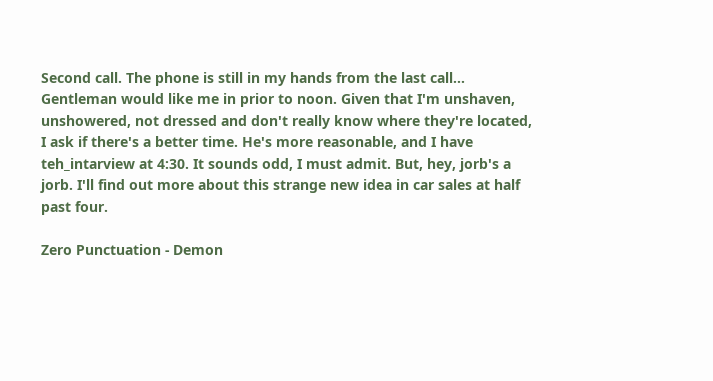Second call. The phone is still in my hands from the last call... Gentleman would like me in prior to noon. Given that I'm unshaven, unshowered, not dressed and don't really know where they're located, I ask if there's a better time. He's more reasonable, and I have teh_intarview at 4:30. It sounds odd, I must admit. But, hey, jorb's a jorb. I'll find out more about this strange new idea in car sales at half past four.

Zero Punctuation - Demon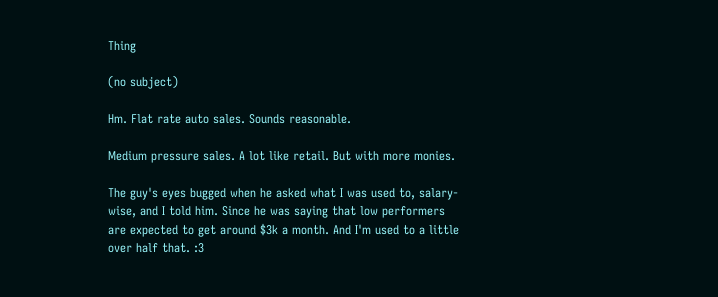Thing

(no subject)

Hm. Flat rate auto sales. Sounds reasonable.

Medium pressure sales. A lot like retail. But with more monies.

The guy's eyes bugged when he asked what I was used to, salary-wise, and I told him. Since he was saying that low performers are expected to get around $3k a month. And I'm used to a little over half that. :3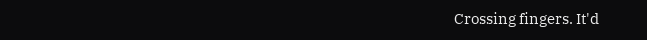Crossing fingers. It'd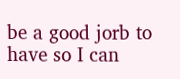be a good jorb to have so I can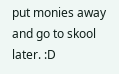put monies away and go to skool later. :D